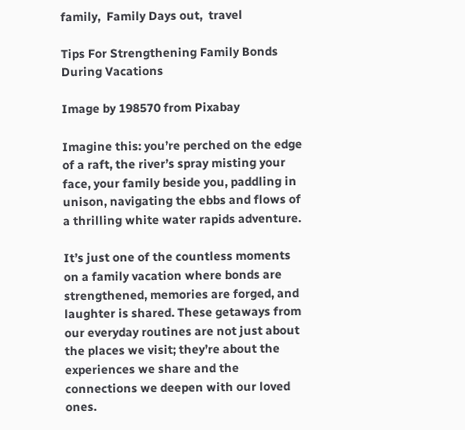family,  Family Days out,  travel

Tips For Strengthening Family Bonds During Vacations

Image by 198570 from Pixabay

Imagine this: you’re perched on the edge of a raft, the river’s spray misting your face, your family beside you, paddling in unison, navigating the ebbs and flows of a thrilling white water rapids adventure.

It’s just one of the countless moments on a family vacation where bonds are strengthened, memories are forged, and laughter is shared. These getaways from our everyday routines are not just about the places we visit; they’re about the experiences we share and the connections we deepen with our loved ones.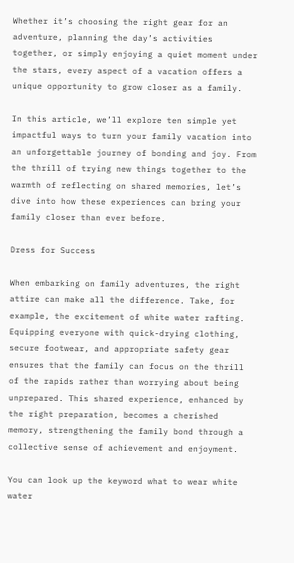Whether it’s choosing the right gear for an adventure, planning the day’s activities together, or simply enjoying a quiet moment under the stars, every aspect of a vacation offers a unique opportunity to grow closer as a family.

In this article, we’ll explore ten simple yet impactful ways to turn your family vacation into an unforgettable journey of bonding and joy. From the thrill of trying new things together to the warmth of reflecting on shared memories, let’s dive into how these experiences can bring your family closer than ever before.

Dress for Success

When embarking on family adventures, the right attire can make all the difference. Take, for example, the excitement of white water rafting. Equipping everyone with quick-drying clothing, secure footwear, and appropriate safety gear ensures that the family can focus on the thrill of the rapids rather than worrying about being unprepared. This shared experience, enhanced by the right preparation, becomes a cherished memory, strengthening the family bond through a collective sense of achievement and enjoyment.

You can look up the keyword what to wear white water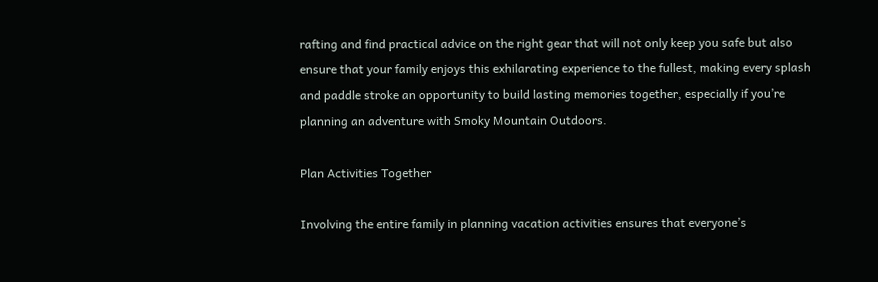rafting and find practical advice on the right gear that will not only keep you safe but also ensure that your family enjoys this exhilarating experience to the fullest, making every splash and paddle stroke an opportunity to build lasting memories together, especially if you’re planning an adventure with Smoky Mountain Outdoors.

Plan Activities Together

Involving the entire family in planning vacation activities ensures that everyone’s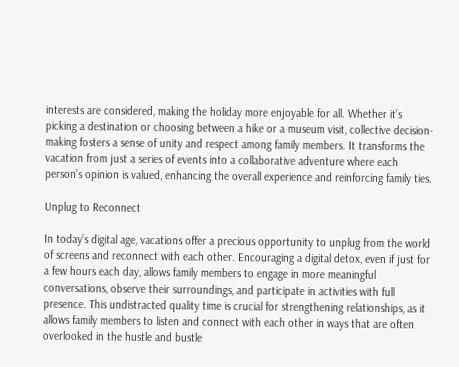interests are considered, making the holiday more enjoyable for all. Whether it’s picking a destination or choosing between a hike or a museum visit, collective decision-making fosters a sense of unity and respect among family members. It transforms the vacation from just a series of events into a collaborative adventure where each person’s opinion is valued, enhancing the overall experience and reinforcing family ties.

Unplug to Reconnect

In today’s digital age, vacations offer a precious opportunity to unplug from the world of screens and reconnect with each other. Encouraging a digital detox, even if just for a few hours each day, allows family members to engage in more meaningful conversations, observe their surroundings, and participate in activities with full presence. This undistracted quality time is crucial for strengthening relationships, as it allows family members to listen and connect with each other in ways that are often overlooked in the hustle and bustle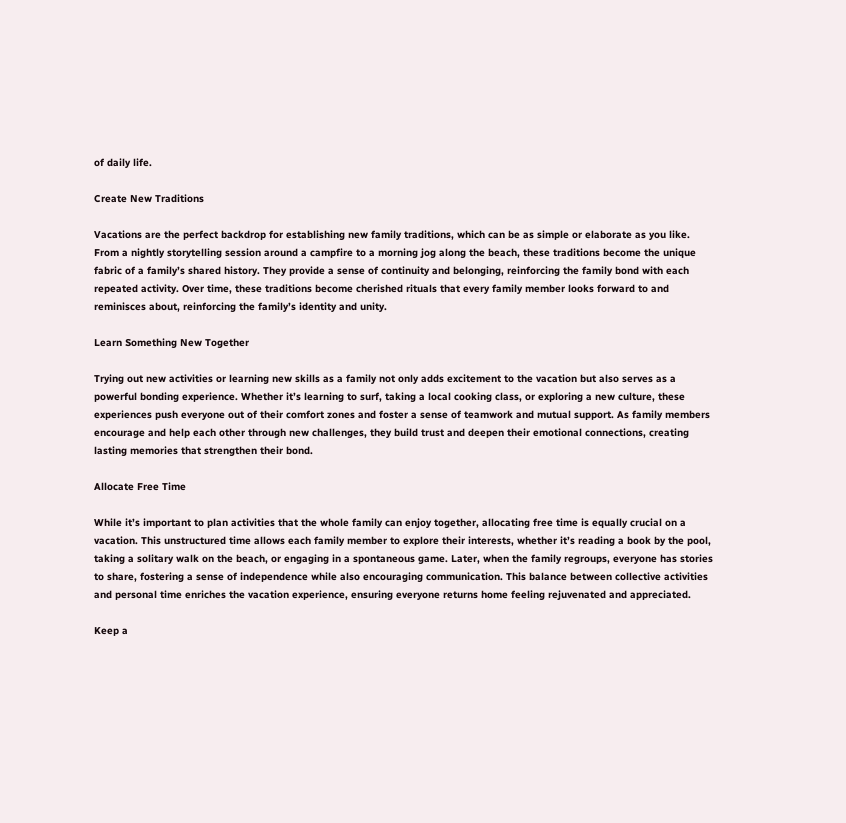of daily life.

Create New Traditions

Vacations are the perfect backdrop for establishing new family traditions, which can be as simple or elaborate as you like. From a nightly storytelling session around a campfire to a morning jog along the beach, these traditions become the unique fabric of a family’s shared history. They provide a sense of continuity and belonging, reinforcing the family bond with each repeated activity. Over time, these traditions become cherished rituals that every family member looks forward to and reminisces about, reinforcing the family’s identity and unity.

Learn Something New Together

Trying out new activities or learning new skills as a family not only adds excitement to the vacation but also serves as a powerful bonding experience. Whether it’s learning to surf, taking a local cooking class, or exploring a new culture, these experiences push everyone out of their comfort zones and foster a sense of teamwork and mutual support. As family members encourage and help each other through new challenges, they build trust and deepen their emotional connections, creating lasting memories that strengthen their bond.

Allocate Free Time

While it’s important to plan activities that the whole family can enjoy together, allocating free time is equally crucial on a vacation. This unstructured time allows each family member to explore their interests, whether it’s reading a book by the pool, taking a solitary walk on the beach, or engaging in a spontaneous game. Later, when the family regroups, everyone has stories to share, fostering a sense of independence while also encouraging communication. This balance between collective activities and personal time enriches the vacation experience, ensuring everyone returns home feeling rejuvenated and appreciated.

Keep a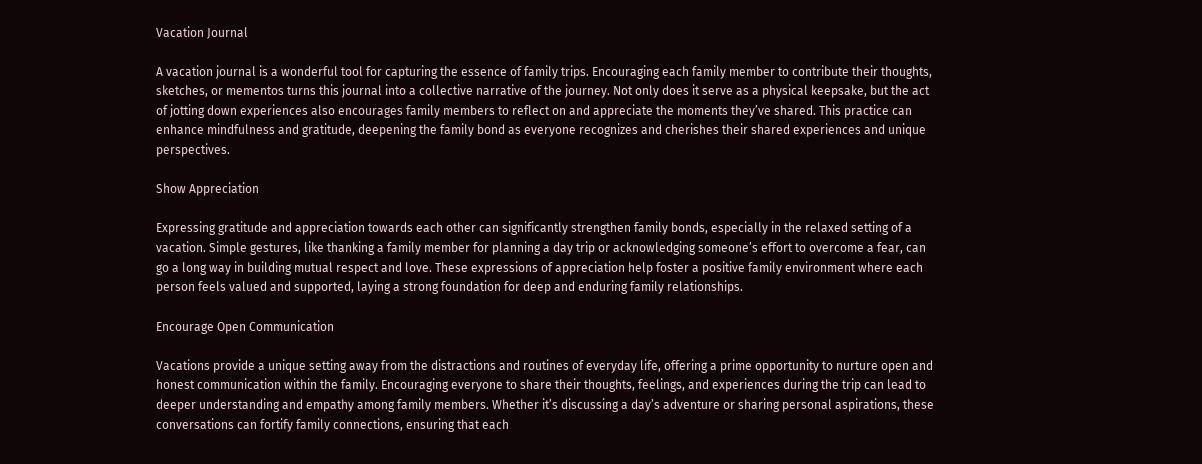Vacation Journal

A vacation journal is a wonderful tool for capturing the essence of family trips. Encouraging each family member to contribute their thoughts, sketches, or mementos turns this journal into a collective narrative of the journey. Not only does it serve as a physical keepsake, but the act of jotting down experiences also encourages family members to reflect on and appreciate the moments they’ve shared. This practice can enhance mindfulness and gratitude, deepening the family bond as everyone recognizes and cherishes their shared experiences and unique perspectives.

Show Appreciation

Expressing gratitude and appreciation towards each other can significantly strengthen family bonds, especially in the relaxed setting of a vacation. Simple gestures, like thanking a family member for planning a day trip or acknowledging someone’s effort to overcome a fear, can go a long way in building mutual respect and love. These expressions of appreciation help foster a positive family environment where each person feels valued and supported, laying a strong foundation for deep and enduring family relationships.

Encourage Open Communication

Vacations provide a unique setting away from the distractions and routines of everyday life, offering a prime opportunity to nurture open and honest communication within the family. Encouraging everyone to share their thoughts, feelings, and experiences during the trip can lead to deeper understanding and empathy among family members. Whether it’s discussing a day’s adventure or sharing personal aspirations, these conversations can fortify family connections, ensuring that each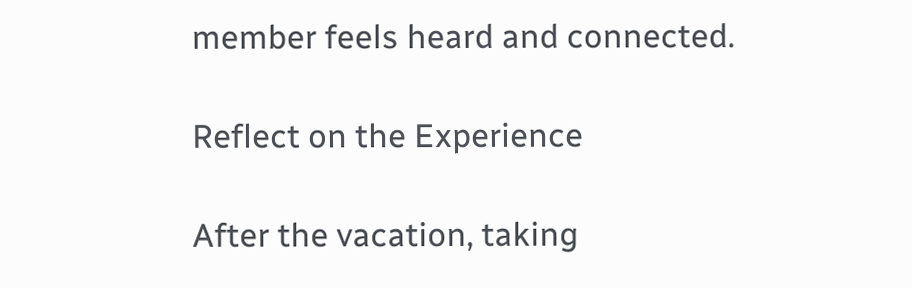member feels heard and connected.

Reflect on the Experience

After the vacation, taking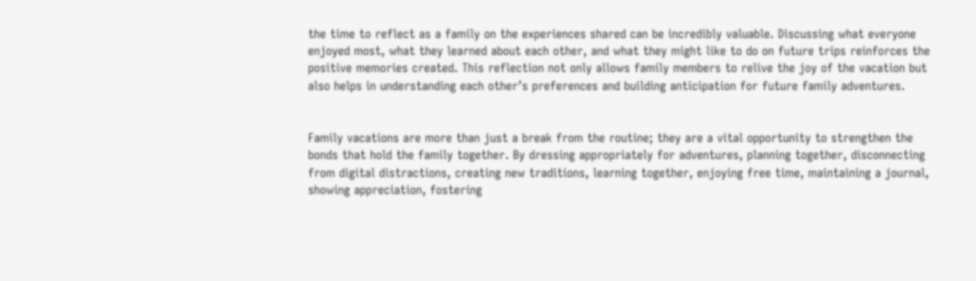the time to reflect as a family on the experiences shared can be incredibly valuable. Discussing what everyone enjoyed most, what they learned about each other, and what they might like to do on future trips reinforces the positive memories created. This reflection not only allows family members to relive the joy of the vacation but also helps in understanding each other’s preferences and building anticipation for future family adventures.


Family vacations are more than just a break from the routine; they are a vital opportunity to strengthen the bonds that hold the family together. By dressing appropriately for adventures, planning together, disconnecting from digital distractions, creating new traditions, learning together, enjoying free time, maintaining a journal, showing appreciation, fostering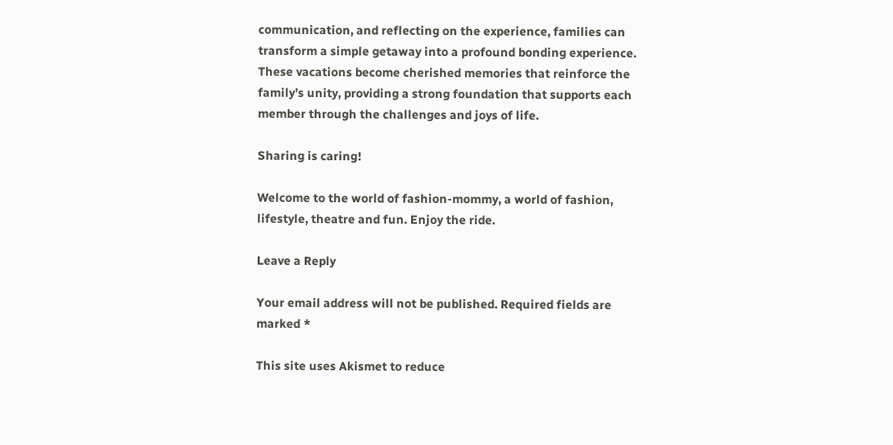communication, and reflecting on the experience, families can transform a simple getaway into a profound bonding experience. These vacations become cherished memories that reinforce the family’s unity, providing a strong foundation that supports each member through the challenges and joys of life.

Sharing is caring!

Welcome to the world of fashion-mommy, a world of fashion, lifestyle, theatre and fun. Enjoy the ride.

Leave a Reply

Your email address will not be published. Required fields are marked *

This site uses Akismet to reduce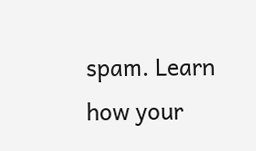spam. Learn how your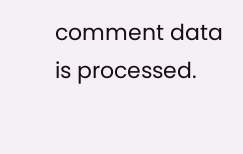comment data is processed.